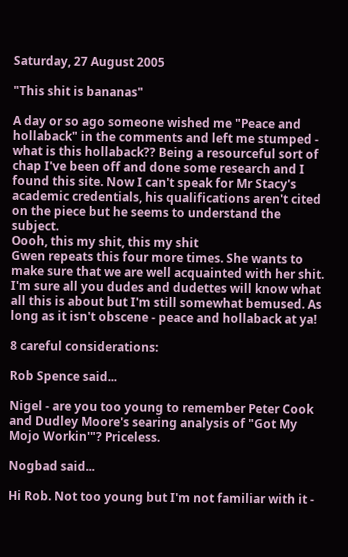Saturday, 27 August 2005

"This shit is bananas"

A day or so ago someone wished me "Peace and hollaback" in the comments and left me stumped - what is this hollaback?? Being a resourceful sort of chap I've been off and done some research and I found this site. Now I can't speak for Mr Stacy's academic credentials, his qualifications aren't cited on the piece but he seems to understand the subject.
Oooh, this my shit, this my shit
Gwen repeats this four more times. She wants to make sure that we are well acquainted with her shit.
I'm sure all you dudes and dudettes will know what all this is about but I'm still somewhat bemused. As long as it isn't obscene - peace and hollaback at ya!

8 careful considerations:

Rob Spence said...

Nigel - are you too young to remember Peter Cook and Dudley Moore's searing analysis of "Got My Mojo Workin'"? Priceless.

Nogbad said...

Hi Rob. Not too young but I'm not familiar with it -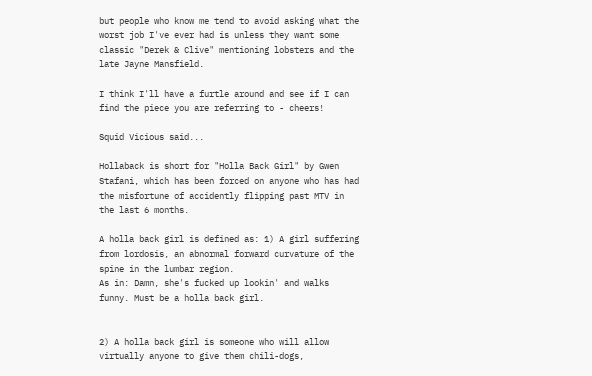but people who know me tend to avoid asking what the worst job I've ever had is unless they want some classic "Derek & Clive" mentioning lobsters and the late Jayne Mansfield.

I think I'll have a furtle around and see if I can find the piece you are referring to - cheers!

Squid Vicious said...

Hollaback is short for "Holla Back Girl" by Gwen Stafani, which has been forced on anyone who has had the misfortune of accidently flipping past MTV in the last 6 months.

A holla back girl is defined as: 1) A girl suffering from lordosis, an abnormal forward curvature of the spine in the lumbar region.
As in: Damn, she's fucked up lookin' and walks funny. Must be a holla back girl.


2) A holla back girl is someone who will allow virtually anyone to give them chili-dogs,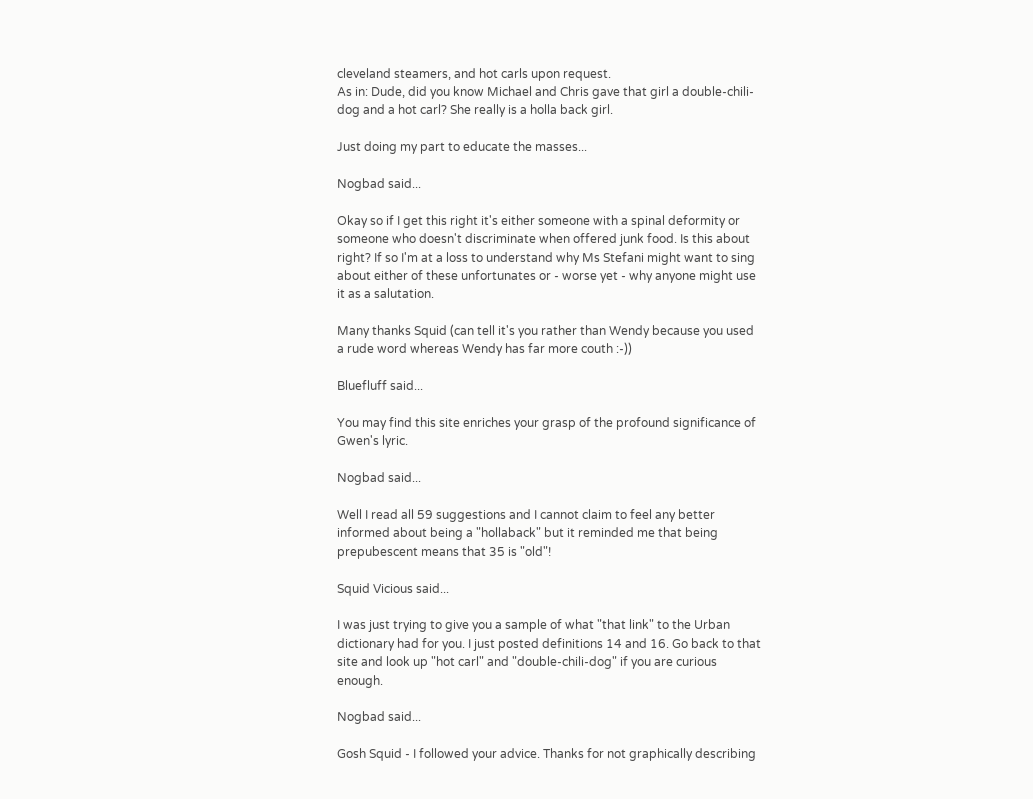cleveland steamers, and hot carls upon request.
As in: Dude, did you know Michael and Chris gave that girl a double-chili-dog and a hot carl? She really is a holla back girl.

Just doing my part to educate the masses...

Nogbad said...

Okay so if I get this right it's either someone with a spinal deformity or someone who doesn't discriminate when offered junk food. Is this about right? If so I'm at a loss to understand why Ms Stefani might want to sing about either of these unfortunates or - worse yet - why anyone might use it as a salutation.

Many thanks Squid (can tell it's you rather than Wendy because you used a rude word whereas Wendy has far more couth :-))

Bluefluff said...

You may find this site enriches your grasp of the profound significance of Gwen's lyric.

Nogbad said...

Well I read all 59 suggestions and I cannot claim to feel any better informed about being a "hollaback" but it reminded me that being prepubescent means that 35 is "old"!

Squid Vicious said...

I was just trying to give you a sample of what "that link" to the Urban dictionary had for you. I just posted definitions 14 and 16. Go back to that site and look up "hot carl" and "double-chili-dog" if you are curious enough.

Nogbad said...

Gosh Squid - I followed your advice. Thanks for not graphically describing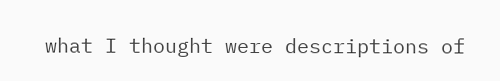what I thought were descriptions of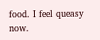food. I feel queasy now.